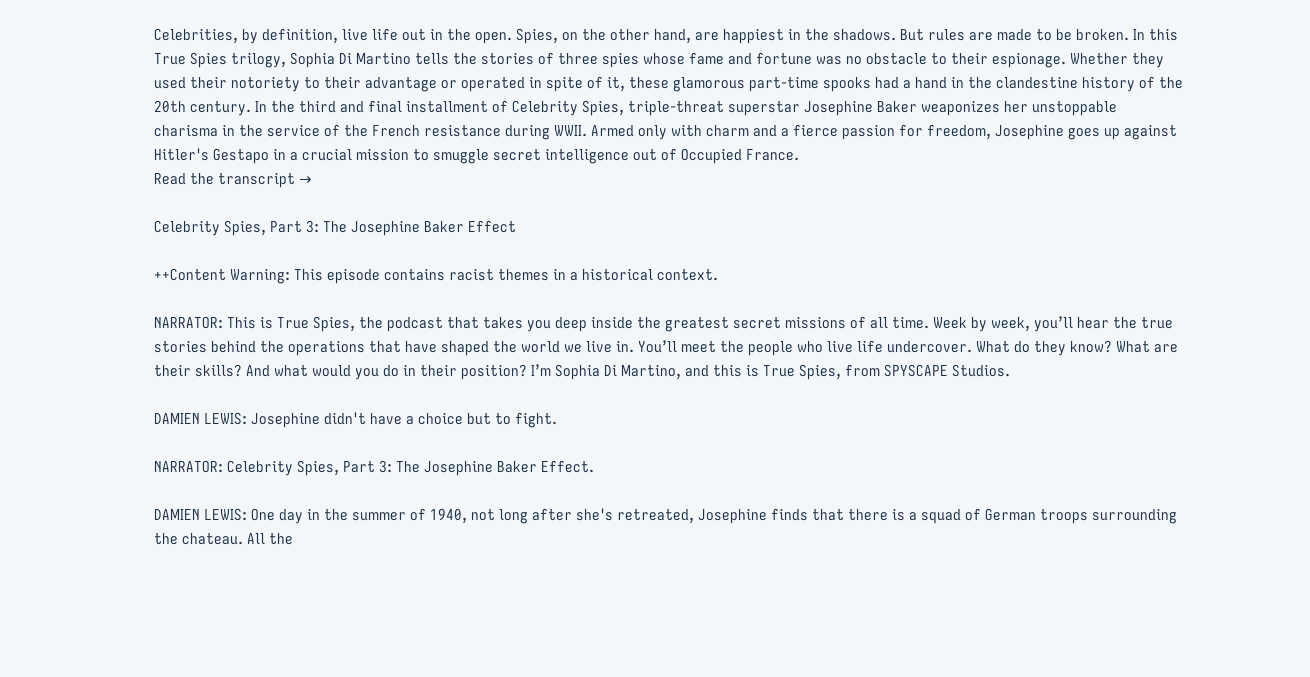Celebrities, by definition, live life out in the open. Spies, on the other hand, are happiest in the shadows. But rules are made to be broken. In this True Spies trilogy, Sophia Di Martino tells the stories of three spies whose fame and fortune was no obstacle to their espionage. Whether they used their notoriety to their advantage or operated in spite of it, these glamorous part-time spooks had a hand in the clandestine history of the 20th century. In the third and final installment of Celebrity Spies, triple-threat superstar Josephine Baker weaponizes her unstoppable charisma in the service of the French resistance during WWII. Armed only with charm and a fierce passion for freedom, Josephine goes up against Hitler's Gestapo in a crucial mission to smuggle secret intelligence out of Occupied France.
Read the transcript →

Celebrity Spies, Part 3: The Josephine Baker Effect

++Content Warning: This episode contains racist themes in a historical context.

NARRATOR: This is True Spies, the podcast that takes you deep inside the greatest secret missions of all time. Week by week, you’ll hear the true stories behind the operations that have shaped the world we live in. You’ll meet the people who live life undercover. What do they know? What are their skills? And what would you do in their position? I’m Sophia Di Martino, and this is True Spies, from SPYSCAPE Studios.

DAMIEN LEWIS: Josephine didn't have a choice but to fight.

NARRATOR: Celebrity Spies, Part 3: The Josephine Baker Effect.

DAMIEN LEWIS: One day in the summer of 1940, not long after she's retreated, Josephine finds that there is a squad of German troops surrounding the chateau. All the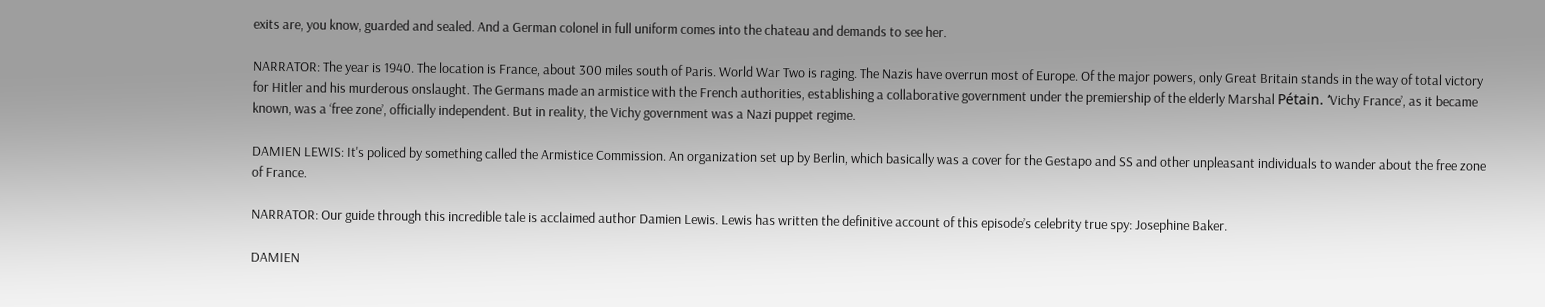exits are, you know, guarded and sealed. And a German colonel in full uniform comes into the chateau and demands to see her.

NARRATOR: The year is 1940. The location is France, about 300 miles south of Paris. World War Two is raging. The Nazis have overrun most of Europe. Of the major powers, only Great Britain stands in the way of total victory for Hitler and his murderous onslaught. The Germans made an armistice with the French authorities, establishing a collaborative government under the premiership of the elderly Marshal Pétain. ‘Vichy France’, as it became known, was a ‘free zone’, officially independent. But in reality, the Vichy government was a Nazi puppet regime.

DAMIEN LEWIS: It's policed by something called the Armistice Commission. An organization set up by Berlin, which basically was a cover for the Gestapo and SS and other unpleasant individuals to wander about the free zone of France.

NARRATOR: Our guide through this incredible tale is acclaimed author Damien Lewis. Lewis has written the definitive account of this episode’s celebrity true spy: Josephine Baker.

DAMIEN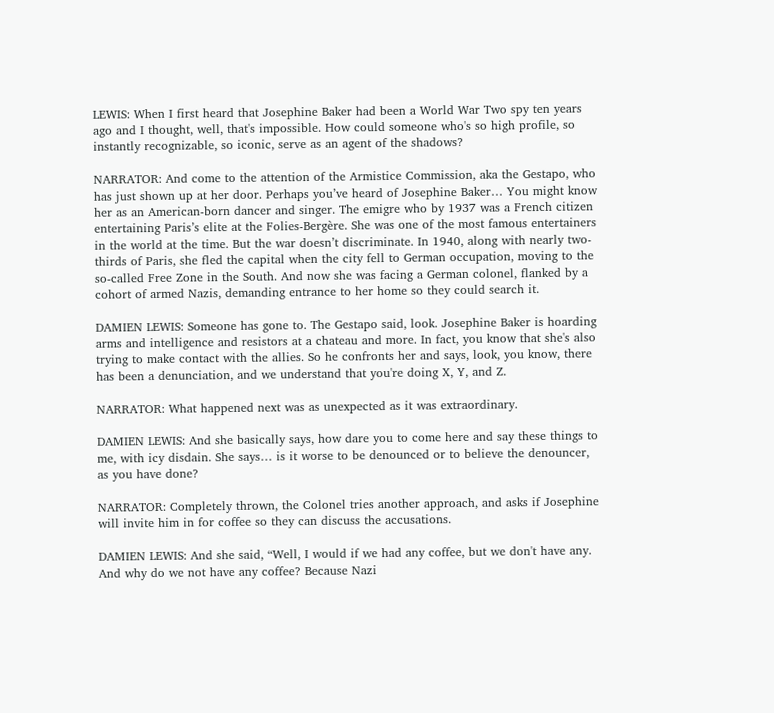LEWIS: When I first heard that Josephine Baker had been a World War Two spy ten years ago and I thought, well, that's impossible. How could someone who's so high profile, so instantly recognizable, so iconic, serve as an agent of the shadows?

NARRATOR: And come to the attention of the Armistice Commission, aka the Gestapo, who has just shown up at her door. Perhaps you’ve heard of Josephine Baker… You might know her as an American-born dancer and singer. The emigre who by 1937 was a French citizen entertaining Paris’s elite at the Folies-Bergère. She was one of the most famous entertainers in the world at the time. But the war doesn’t discriminate. In 1940, along with nearly two-thirds of Paris, she fled the capital when the city fell to German occupation, moving to the so-called Free Zone in the South. And now she was facing a German colonel, flanked by a cohort of armed Nazis, demanding entrance to her home so they could search it.

DAMIEN LEWIS: Someone has gone to. The Gestapo said, look. Josephine Baker is hoarding arms and intelligence and resistors at a chateau and more. In fact, you know that she's also trying to make contact with the allies. So he confronts her and says, look, you know, there has been a denunciation, and we understand that you're doing X, Y, and Z.

NARRATOR: What happened next was as unexpected as it was extraordinary.

DAMIEN LEWIS: And she basically says, how dare you to come here and say these things to me, with icy disdain. She says… is it worse to be denounced or to believe the denouncer, as you have done?

NARRATOR: Completely thrown, the Colonel tries another approach, and asks if Josephine will invite him in for coffee so they can discuss the accusations.

DAMIEN LEWIS: And she said, “Well, I would if we had any coffee, but we don't have any. And why do we not have any coffee? Because Nazi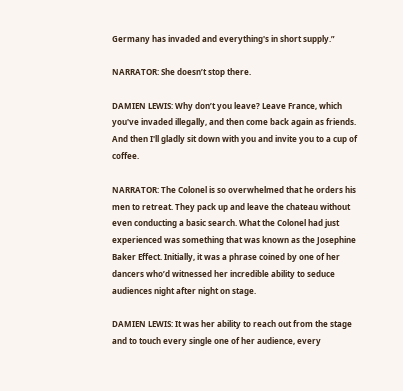Germany has invaded and everything's in short supply.”

NARRATOR: She doesn’t stop there.

DAMIEN LEWIS: Why don’t you leave? Leave France, which you've invaded illegally, and then come back again as friends. And then I'll gladly sit down with you and invite you to a cup of coffee.

NARRATOR: The Colonel is so overwhelmed that he orders his men to retreat. They pack up and leave the chateau without even conducting a basic search. What the Colonel had just experienced was something that was known as the Josephine Baker Effect. Initially, it was a phrase coined by one of her dancers who’d witnessed her incredible ability to seduce audiences night after night on stage.

DAMIEN LEWIS: It was her ability to reach out from the stage and to touch every single one of her audience, every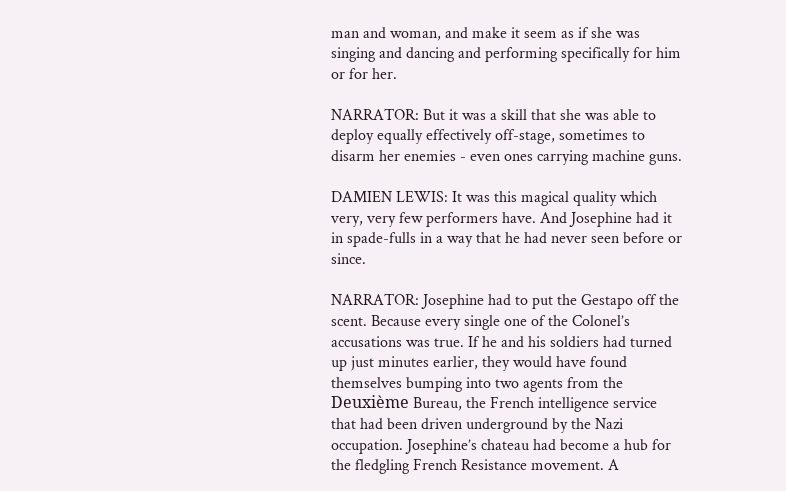man and woman, and make it seem as if she was singing and dancing and performing specifically for him or for her.

NARRATOR: But it was a skill that she was able to deploy equally effectively off-stage, sometimes to disarm her enemies - even ones carrying machine guns.

DAMIEN LEWIS: It was this magical quality which very, very few performers have. And Josephine had it in spade-fulls in a way that he had never seen before or since.

NARRATOR: Josephine had to put the Gestapo off the scent. Because every single one of the Colonel’s accusations was true. If he and his soldiers had turned up just minutes earlier, they would have found themselves bumping into two agents from the Deuxième Bureau, the French intelligence service that had been driven underground by the Nazi occupation. Josephine’s chateau had become a hub for the fledgling French Resistance movement. A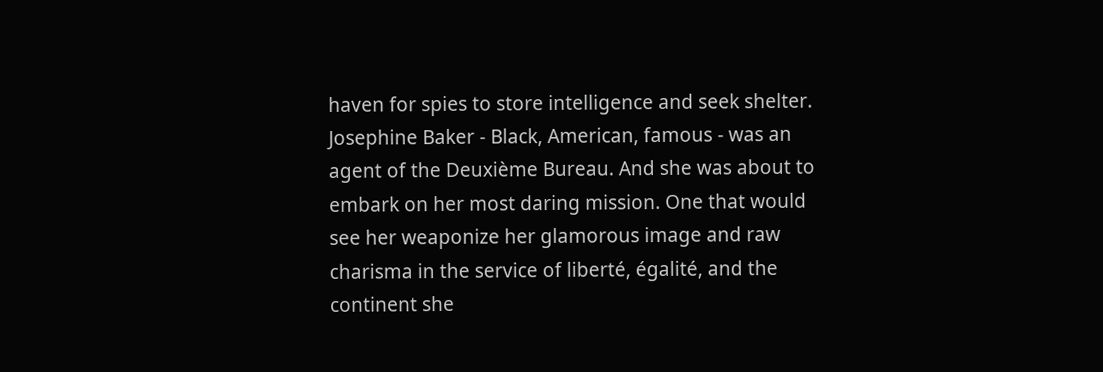haven for spies to store intelligence and seek shelter. Josephine Baker - Black, American, famous - was an agent of the Deuxième Bureau. And she was about to embark on her most daring mission. One that would see her weaponize her glamorous image and raw charisma in the service of liberté, égalité, and the continent she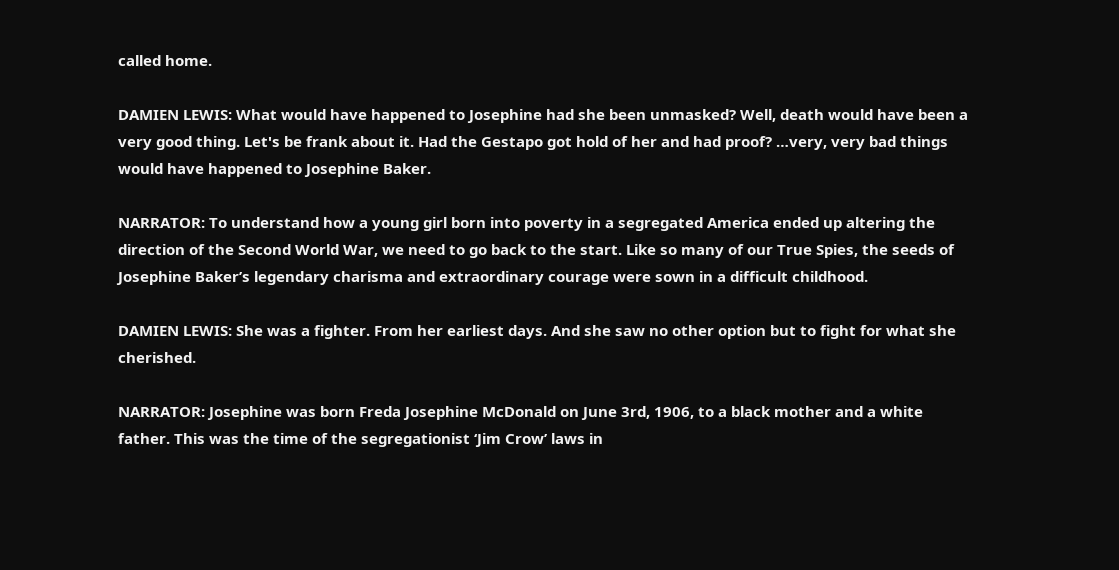called home.

DAMIEN LEWIS: What would have happened to Josephine had she been unmasked? Well, death would have been a very good thing. Let's be frank about it. Had the Gestapo got hold of her and had proof? …very, very bad things would have happened to Josephine Baker.

NARRATOR: To understand how a young girl born into poverty in a segregated America ended up altering the direction of the Second World War, we need to go back to the start. Like so many of our True Spies, the seeds of Josephine Baker’s legendary charisma and extraordinary courage were sown in a difficult childhood.

DAMIEN LEWIS: She was a fighter. From her earliest days. And she saw no other option but to fight for what she cherished.

NARRATOR: Josephine was born Freda Josephine McDonald on June 3rd, 1906, to a black mother and a white father. This was the time of the segregationist ‘Jim Crow’ laws in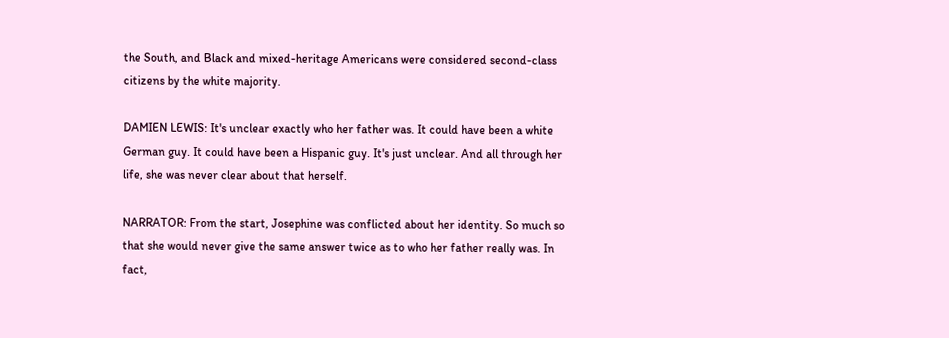the South, and Black and mixed-heritage Americans were considered second-class citizens by the white majority.

DAMIEN LEWIS: It's unclear exactly who her father was. It could have been a white German guy. It could have been a Hispanic guy. It's just unclear. And all through her life, she was never clear about that herself.

NARRATOR: From the start, Josephine was conflicted about her identity. So much so that she would never give the same answer twice as to who her father really was. In fact,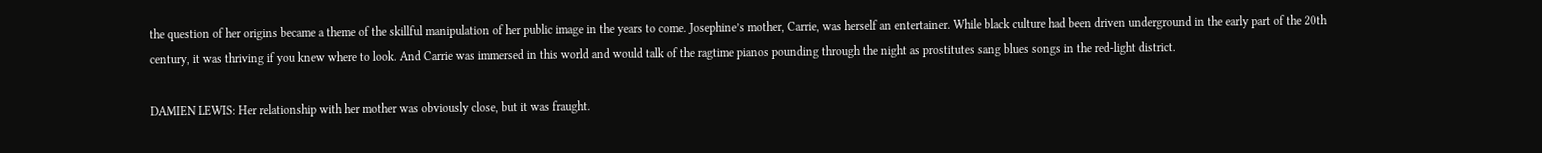the question of her origins became a theme of the skillful manipulation of her public image in the years to come. Josephine’s mother, Carrie, was herself an entertainer. While black culture had been driven underground in the early part of the 20th century, it was thriving if you knew where to look. And Carrie was immersed in this world and would talk of the ragtime pianos pounding through the night as prostitutes sang blues songs in the red-light district.

DAMIEN LEWIS: Her relationship with her mother was obviously close, but it was fraught.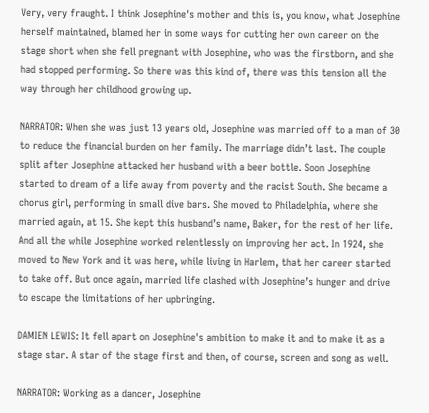Very, very fraught. I think Josephine's mother and this is, you know, what Josephine herself maintained, blamed her in some ways for cutting her own career on the stage short when she fell pregnant with Josephine, who was the firstborn, and she had stopped performing. So there was this kind of, there was this tension all the way through her childhood growing up.

NARRATOR: When she was just 13 years old, Josephine was married off to a man of 30 to reduce the financial burden on her family. The marriage didn’t last. The couple split after Josephine attacked her husband with a beer bottle. Soon Josephine started to dream of a life away from poverty and the racist South. She became a chorus girl, performing in small dive bars. She moved to Philadelphia, where she married again, at 15. She kept this husband’s name, Baker, for the rest of her life. And all the while Josephine worked relentlessly on improving her act. In 1924, she moved to New York and it was here, while living in Harlem, that her career started to take off. But once again, married life clashed with Josephine’s hunger and drive to escape the limitations of her upbringing.

DAMIEN LEWIS: It fell apart on Josephine's ambition to make it and to make it as a stage star. A star of the stage first and then, of course, screen and song as well.

NARRATOR: Working as a dancer, Josephine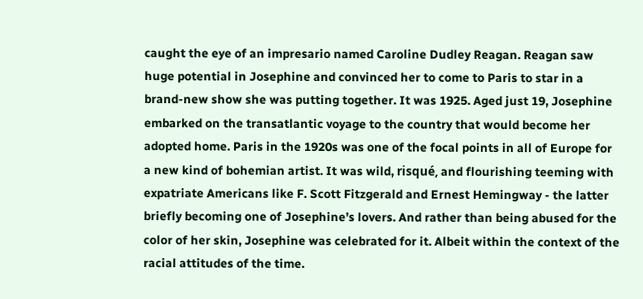caught the eye of an impresario named Caroline Dudley Reagan. Reagan saw huge potential in Josephine and convinced her to come to Paris to star in a brand-new show she was putting together. It was 1925. Aged just 19, Josephine embarked on the transatlantic voyage to the country that would become her adopted home. Paris in the 1920s was one of the focal points in all of Europe for a new kind of bohemian artist. It was wild, risqué, and flourishing teeming with expatriate Americans like F. Scott Fitzgerald and Ernest Hemingway - the latter briefly becoming one of Josephine’s lovers. And rather than being abused for the color of her skin, Josephine was celebrated for it. Albeit within the context of the racial attitudes of the time.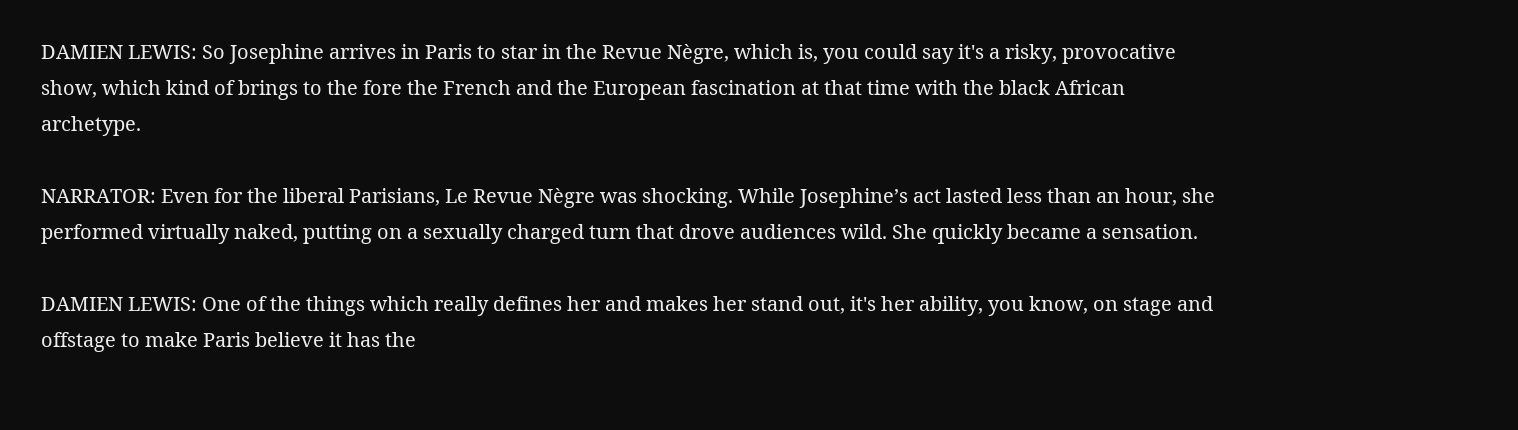DAMIEN LEWIS: So Josephine arrives in Paris to star in the Revue Nègre, which is, you could say it's a risky, provocative show, which kind of brings to the fore the French and the European fascination at that time with the black African archetype.

NARRATOR: Even for the liberal Parisians, Le Revue Nègre was shocking. While Josephine’s act lasted less than an hour, she performed virtually naked, putting on a sexually charged turn that drove audiences wild. She quickly became a sensation.

DAMIEN LEWIS: One of the things which really defines her and makes her stand out, it's her ability, you know, on stage and offstage to make Paris believe it has the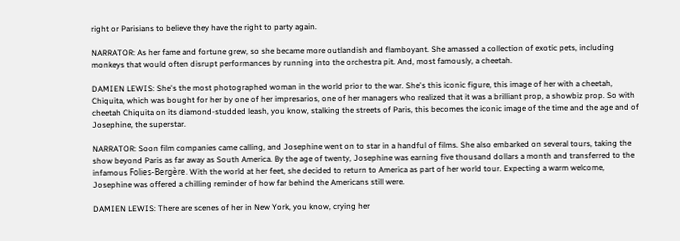right or Parisians to believe they have the right to party again.

NARRATOR: As her fame and fortune grew, so she became more outlandish and flamboyant. She amassed a collection of exotic pets, including monkeys that would often disrupt performances by running into the orchestra pit. And, most famously, a cheetah.

DAMIEN LEWIS: She's the most photographed woman in the world prior to the war. She's this iconic figure, this image of her with a cheetah, Chiquita, which was bought for her by one of her impresarios, one of her managers who realized that it was a brilliant prop, a showbiz prop. So with cheetah Chiquita on its diamond-studded leash, you know, stalking the streets of Paris, this becomes the iconic image of the time and the age and of Josephine, the superstar.

NARRATOR: Soon film companies came calling, and Josephine went on to star in a handful of films. She also embarked on several tours, taking the show beyond Paris as far away as South America. By the age of twenty, Josephine was earning five thousand dollars a month and transferred to the infamous Folies-Bergère. With the world at her feet, she decided to return to America as part of her world tour. Expecting a warm welcome, Josephine was offered a chilling reminder of how far behind the Americans still were.

DAMIEN LEWIS: There are scenes of her in New York, you know, crying her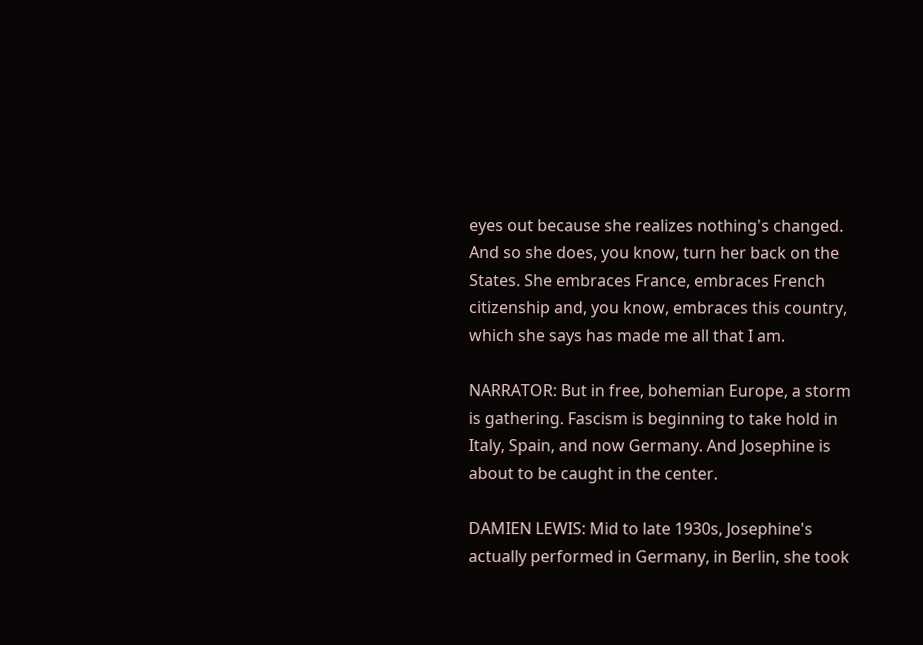eyes out because she realizes nothing's changed. And so she does, you know, turn her back on the States. She embraces France, embraces French citizenship and, you know, embraces this country, which she says has made me all that I am.

NARRATOR: But in free, bohemian Europe, a storm is gathering. Fascism is beginning to take hold in Italy, Spain, and now Germany. And Josephine is about to be caught in the center.

DAMIEN LEWIS: Mid to late 1930s, Josephine's actually performed in Germany, in Berlin, she took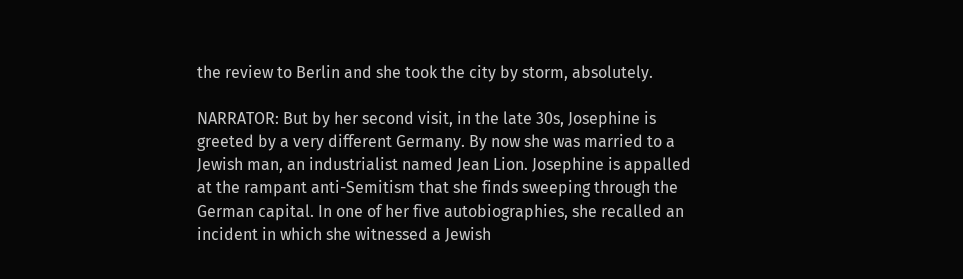the review to Berlin and she took the city by storm, absolutely.

NARRATOR: But by her second visit, in the late 30s, Josephine is greeted by a very different Germany. By now she was married to a Jewish man, an industrialist named Jean Lion. Josephine is appalled at the rampant anti-Semitism that she finds sweeping through the German capital. In one of her five autobiographies, she recalled an incident in which she witnessed a Jewish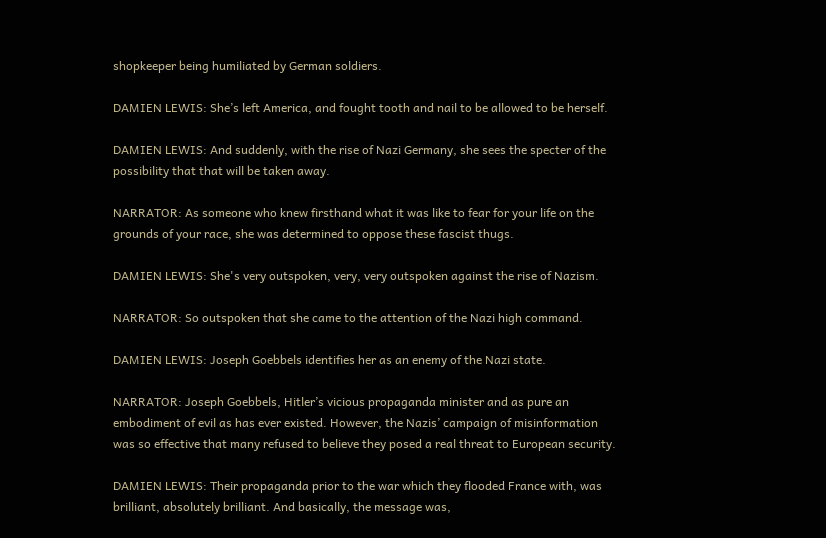shopkeeper being humiliated by German soldiers.

DAMIEN LEWIS: She’s left America, and fought tooth and nail to be allowed to be herself.

DAMIEN LEWIS: And suddenly, with the rise of Nazi Germany, she sees the specter of the possibility that that will be taken away.

NARRATOR: As someone who knew firsthand what it was like to fear for your life on the grounds of your race, she was determined to oppose these fascist thugs.

DAMIEN LEWIS: She's very outspoken, very, very outspoken against the rise of Nazism.

NARRATOR: So outspoken that she came to the attention of the Nazi high command.

DAMIEN LEWIS: Joseph Goebbels identifies her as an enemy of the Nazi state.

NARRATOR: Joseph Goebbels, Hitler’s vicious propaganda minister and as pure an embodiment of evil as has ever existed. However, the Nazis’ campaign of misinformation was so effective that many refused to believe they posed a real threat to European security.

DAMIEN LEWIS: Their propaganda prior to the war which they flooded France with, was brilliant, absolutely brilliant. And basically, the message was,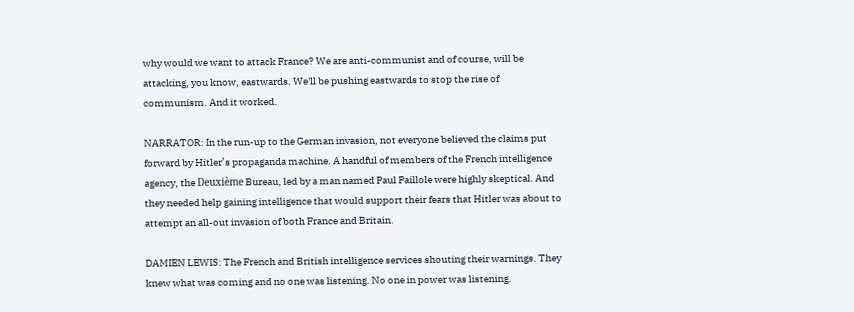why would we want to attack France? We are anti-communist and of course, will be attacking, you know, eastwards. We'll be pushing eastwards to stop the rise of communism. And it worked.

NARRATOR: In the run-up to the German invasion, not everyone believed the claims put forward by Hitler’s propaganda machine. A handful of members of the French intelligence agency, the Deuxième Bureau, led by a man named Paul Paillole were highly skeptical. And they needed help gaining intelligence that would support their fears that Hitler was about to attempt an all-out invasion of both France and Britain.

DAMIEN LEWIS: The French and British intelligence services shouting their warnings. They knew what was coming and no one was listening. No one in power was listening.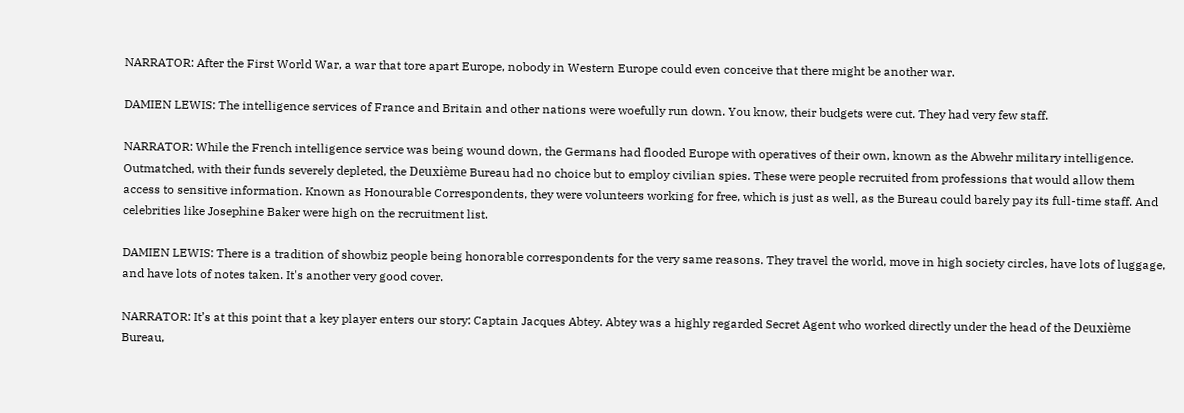NARRATOR: After the First World War, a war that tore apart Europe, nobody in Western Europe could even conceive that there might be another war.

DAMIEN LEWIS: The intelligence services of France and Britain and other nations were woefully run down. You know, their budgets were cut. They had very few staff.

NARRATOR: While the French intelligence service was being wound down, the Germans had flooded Europe with operatives of their own, known as the Abwehr military intelligence. Outmatched, with their funds severely depleted, the Deuxième Bureau had no choice but to employ civilian spies. These were people recruited from professions that would allow them access to sensitive information. Known as Honourable Correspondents, they were volunteers working for free, which is just as well, as the Bureau could barely pay its full-time staff. And celebrities like Josephine Baker were high on the recruitment list.

DAMIEN LEWIS: There is a tradition of showbiz people being honorable correspondents for the very same reasons. They travel the world, move in high society circles, have lots of luggage, and have lots of notes taken. It's another very good cover.

NARRATOR: It’s at this point that a key player enters our story: Captain Jacques Abtey. Abtey was a highly regarded Secret Agent who worked directly under the head of the Deuxième Bureau,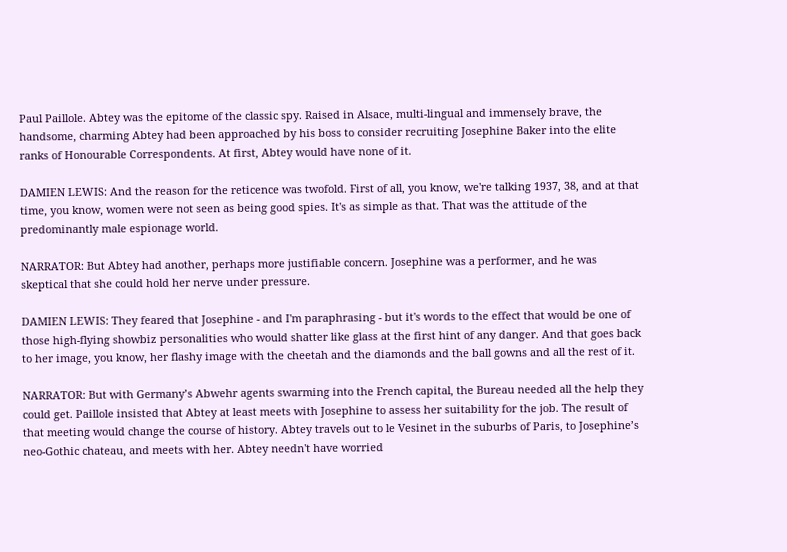Paul Paillole. Abtey was the epitome of the classic spy. Raised in Alsace, multi-lingual and immensely brave, the handsome, charming Abtey had been approached by his boss to consider recruiting Josephine Baker into the elite ranks of Honourable Correspondents. At first, Abtey would have none of it.

DAMIEN LEWIS: And the reason for the reticence was twofold. First of all, you know, we're talking 1937, 38, and at that time, you know, women were not seen as being good spies. It's as simple as that. That was the attitude of the predominantly male espionage world.

NARRATOR: But Abtey had another, perhaps more justifiable concern. Josephine was a performer, and he was skeptical that she could hold her nerve under pressure.

DAMIEN LEWIS: They feared that Josephine - and I'm paraphrasing - but it's words to the effect that would be one of those high-flying showbiz personalities who would shatter like glass at the first hint of any danger. And that goes back to her image, you know, her flashy image with the cheetah and the diamonds and the ball gowns and all the rest of it.

NARRATOR: But with Germany’s Abwehr agents swarming into the French capital, the Bureau needed all the help they could get. Paillole insisted that Abtey at least meets with Josephine to assess her suitability for the job. The result of that meeting would change the course of history. Abtey travels out to le Vesinet in the suburbs of Paris, to Josephine’s neo-Gothic chateau, and meets with her. Abtey needn't have worried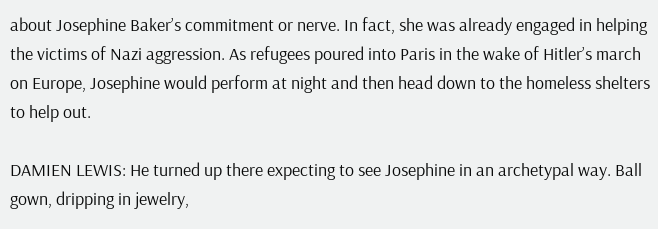about Josephine Baker’s commitment or nerve. In fact, she was already engaged in helping the victims of Nazi aggression. As refugees poured into Paris in the wake of Hitler’s march on Europe, Josephine would perform at night and then head down to the homeless shelters to help out.

DAMIEN LEWIS: He turned up there expecting to see Josephine in an archetypal way. Ball gown, dripping in jewelry,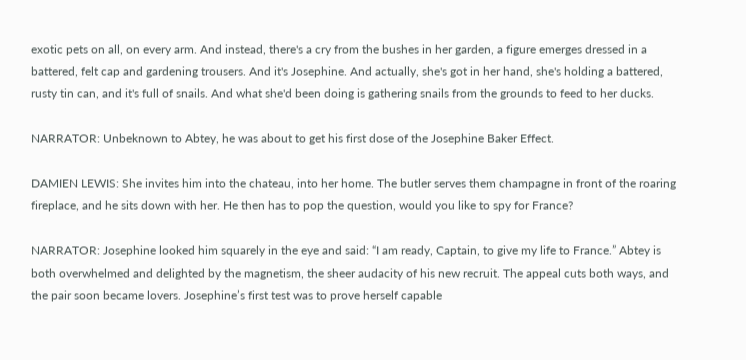exotic pets on all, on every arm. And instead, there's a cry from the bushes in her garden, a figure emerges dressed in a battered, felt cap and gardening trousers. And it's Josephine. And actually, she's got in her hand, she's holding a battered, rusty tin can, and it's full of snails. And what she'd been doing is gathering snails from the grounds to feed to her ducks.

NARRATOR: Unbeknown to Abtey, he was about to get his first dose of the Josephine Baker Effect.

DAMIEN LEWIS: She invites him into the chateau, into her home. The butler serves them champagne in front of the roaring fireplace, and he sits down with her. He then has to pop the question, would you like to spy for France?

NARRATOR: Josephine looked him squarely in the eye and said: “I am ready, Captain, to give my life to France.” Abtey is both overwhelmed and delighted by the magnetism, the sheer audacity of his new recruit. The appeal cuts both ways, and the pair soon became lovers. Josephine’s first test was to prove herself capable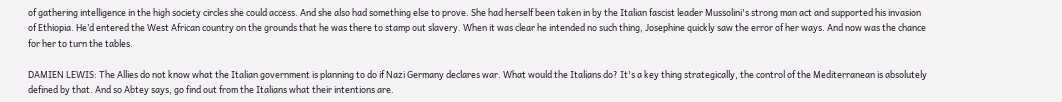of gathering intelligence in the high society circles she could access. And she also had something else to prove. She had herself been taken in by the Italian fascist leader Mussolini's strong man act and supported his invasion of Ethiopia. He’d entered the West African country on the grounds that he was there to stamp out slavery. When it was clear he intended no such thing, Josephine quickly saw the error of her ways. And now was the chance for her to turn the tables.

DAMIEN LEWIS: The Allies do not know what the Italian government is planning to do if Nazi Germany declares war. What would the Italians do? It's a key thing strategically, the control of the Mediterranean is absolutely defined by that. And so Abtey says, go find out from the Italians what their intentions are.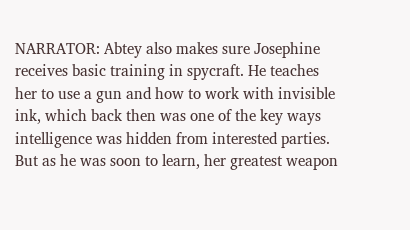NARRATOR: Abtey also makes sure Josephine receives basic training in spycraft. He teaches her to use a gun and how to work with invisible ink, which back then was one of the key ways intelligence was hidden from interested parties. But as he was soon to learn, her greatest weapon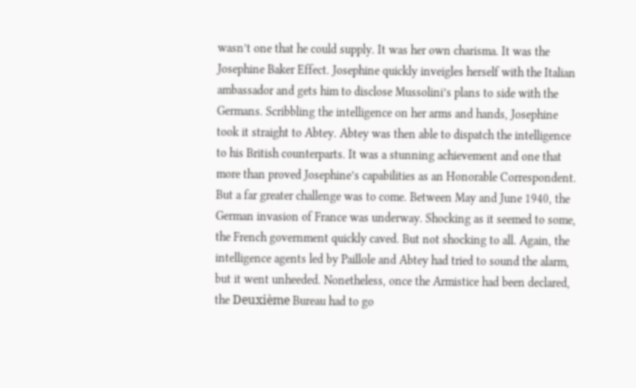wasn’t one that he could supply. It was her own charisma. It was the Josephine Baker Effect. Josephine quickly inveigles herself with the Italian ambassador and gets him to disclose Mussolini’s plans to side with the Germans. Scribbling the intelligence on her arms and hands, Josephine took it straight to Abtey. Abtey was then able to dispatch the intelligence to his British counterparts. It was a stunning achievement and one that more than proved Josephine’s capabilities as an Honorable Correspondent. But a far greater challenge was to come. Between May and June 1940, the German invasion of France was underway. Shocking as it seemed to some, the French government quickly caved. But not shocking to all. Again, the intelligence agents led by Paillole and Abtey had tried to sound the alarm, but it went unheeded. Nonetheless, once the Armistice had been declared, the Deuxième Bureau had to go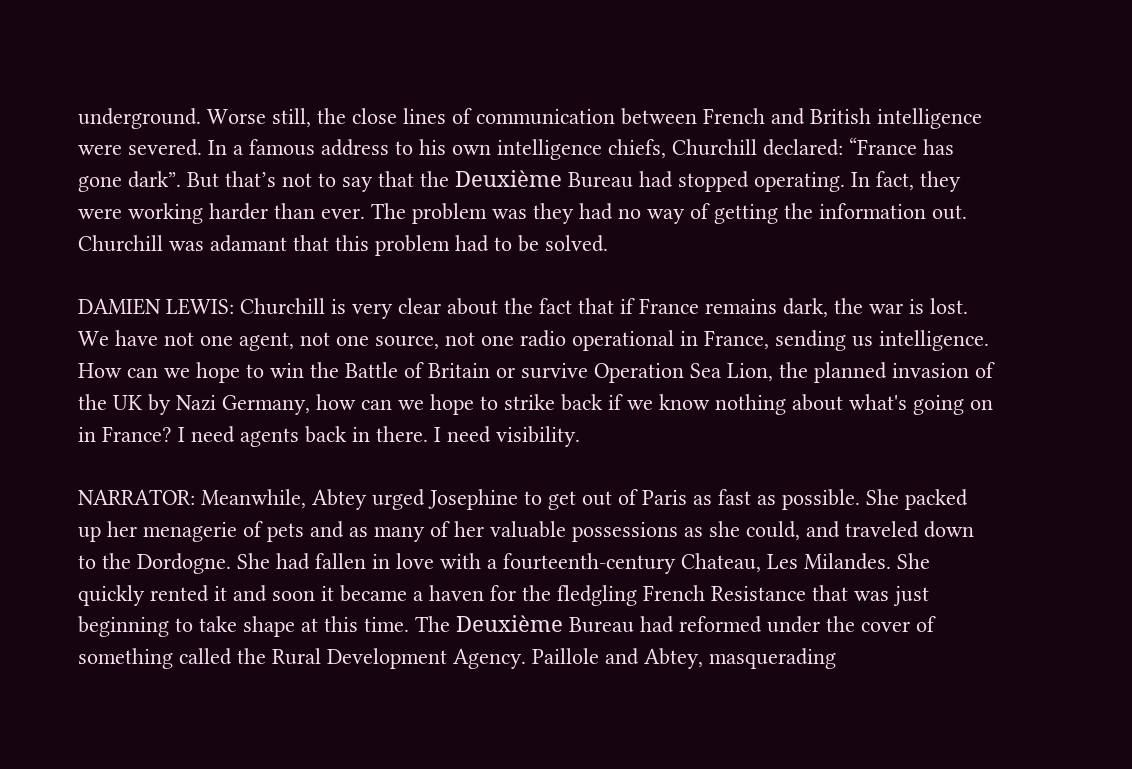underground. Worse still, the close lines of communication between French and British intelligence were severed. In a famous address to his own intelligence chiefs, Churchill declared: “France has gone dark”. But that’s not to say that the Deuxième Bureau had stopped operating. In fact, they were working harder than ever. The problem was they had no way of getting the information out. Churchill was adamant that this problem had to be solved.

DAMIEN LEWIS: Churchill is very clear about the fact that if France remains dark, the war is lost. We have not one agent, not one source, not one radio operational in France, sending us intelligence. How can we hope to win the Battle of Britain or survive Operation Sea Lion, the planned invasion of the UK by Nazi Germany, how can we hope to strike back if we know nothing about what's going on in France? I need agents back in there. I need visibility.

NARRATOR: Meanwhile, Abtey urged Josephine to get out of Paris as fast as possible. She packed up her menagerie of pets and as many of her valuable possessions as she could, and traveled down to the Dordogne. She had fallen in love with a fourteenth-century Chateau, Les Milandes. She quickly rented it and soon it became a haven for the fledgling French Resistance that was just beginning to take shape at this time. The Deuxième Bureau had reformed under the cover of something called the Rural Development Agency. Paillole and Abtey, masquerading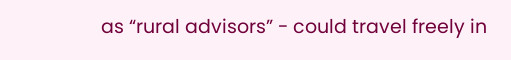as “rural advisors” - could travel freely in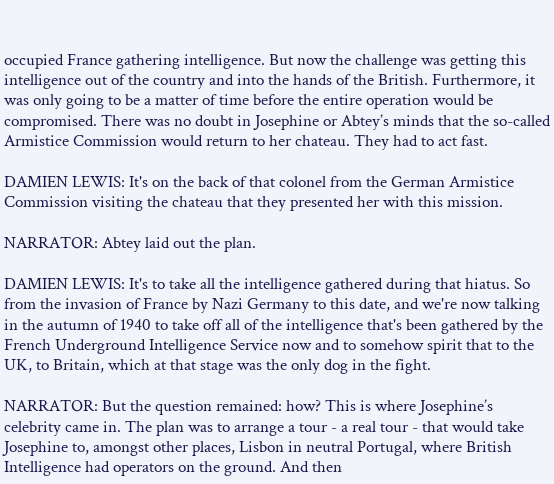occupied France gathering intelligence. But now the challenge was getting this intelligence out of the country and into the hands of the British. Furthermore, it was only going to be a matter of time before the entire operation would be compromised. There was no doubt in Josephine or Abtey’s minds that the so-called Armistice Commission would return to her chateau. They had to act fast.

DAMIEN LEWIS: It's on the back of that colonel from the German Armistice Commission visiting the chateau that they presented her with this mission.

NARRATOR: Abtey laid out the plan.

DAMIEN LEWIS: It's to take all the intelligence gathered during that hiatus. So from the invasion of France by Nazi Germany to this date, and we're now talking in the autumn of 1940 to take off all of the intelligence that's been gathered by the French Underground Intelligence Service now and to somehow spirit that to the UK, to Britain, which at that stage was the only dog in the fight.

NARRATOR: But the question remained: how? This is where Josephine’s celebrity came in. The plan was to arrange a tour - a real tour - that would take Josephine to, amongst other places, Lisbon in neutral Portugal, where British Intelligence had operators on the ground. And then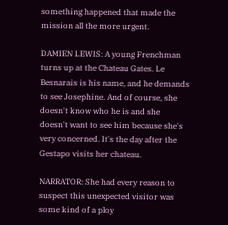something happened that made the mission all the more urgent.

DAMIEN LEWIS: A young Frenchman turns up at the Chateau Gates. Le Besnarais is his name, and he demands to see Josephine. And of course, she doesn't know who he is and she doesn't want to see him because she's very concerned. It's the day after the Gestapo visits her chateau.

NARRATOR: She had every reason to suspect this unexpected visitor was some kind of a ploy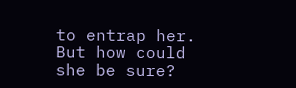to entrap her. But how could she be sure?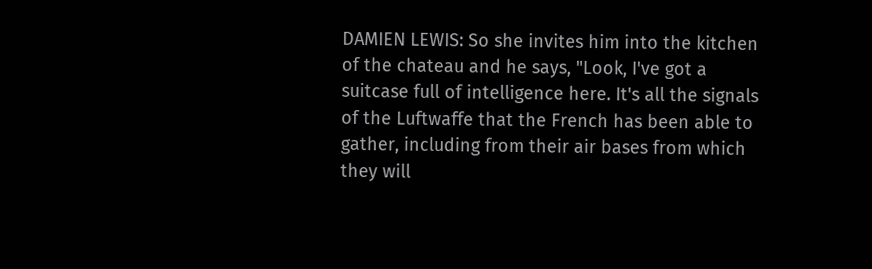DAMIEN LEWIS: So she invites him into the kitchen of the chateau and he says, "Look, I've got a suitcase full of intelligence here. It's all the signals of the Luftwaffe that the French has been able to gather, including from their air bases from which they will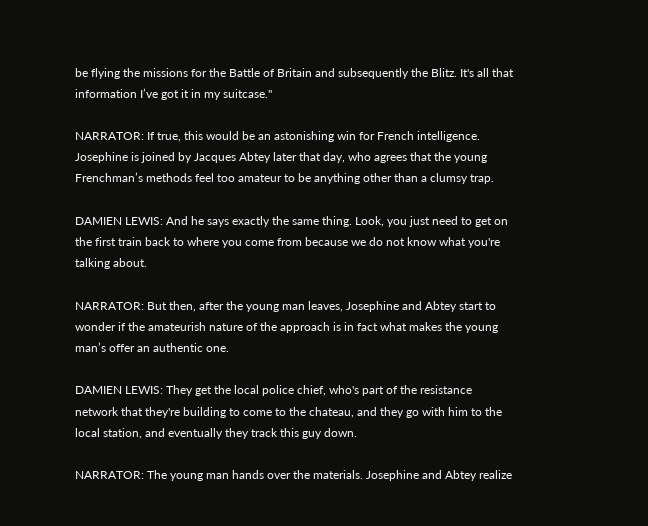be flying the missions for the Battle of Britain and subsequently the Blitz. It's all that information I’ve got it in my suitcase."

NARRATOR: If true, this would be an astonishing win for French intelligence. Josephine is joined by Jacques Abtey later that day, who agrees that the young Frenchman’s methods feel too amateur to be anything other than a clumsy trap.

DAMIEN LEWIS: And he says exactly the same thing. Look, you just need to get on the first train back to where you come from because we do not know what you're talking about.

NARRATOR: But then, after the young man leaves, Josephine and Abtey start to wonder if the amateurish nature of the approach is in fact what makes the young man’s offer an authentic one.

DAMIEN LEWIS: They get the local police chief, who's part of the resistance network that they're building to come to the chateau, and they go with him to the local station, and eventually they track this guy down.

NARRATOR: The young man hands over the materials. Josephine and Abtey realize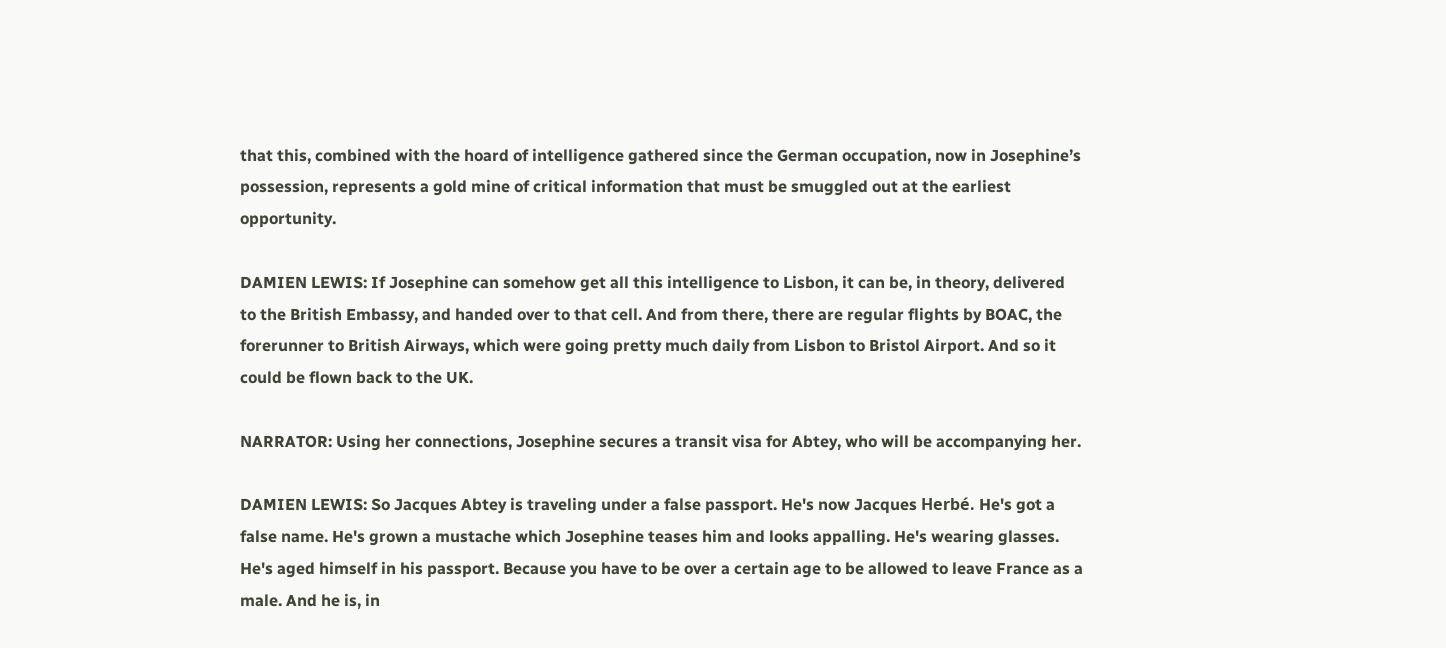that this, combined with the hoard of intelligence gathered since the German occupation, now in Josephine’s possession, represents a gold mine of critical information that must be smuggled out at the earliest opportunity.

DAMIEN LEWIS: If Josephine can somehow get all this intelligence to Lisbon, it can be, in theory, delivered to the British Embassy, and handed over to that cell. And from there, there are regular flights by BOAC, the forerunner to British Airways, which were going pretty much daily from Lisbon to Bristol Airport. And so it could be flown back to the UK.

NARRATOR: Using her connections, Josephine secures a transit visa for Abtey, who will be accompanying her.

DAMIEN LEWIS: So Jacques Abtey is traveling under a false passport. He's now Jacques Herbé. He's got a false name. He's grown a mustache which Josephine teases him and looks appalling. He's wearing glasses. He's aged himself in his passport. Because you have to be over a certain age to be allowed to leave France as a male. And he is, in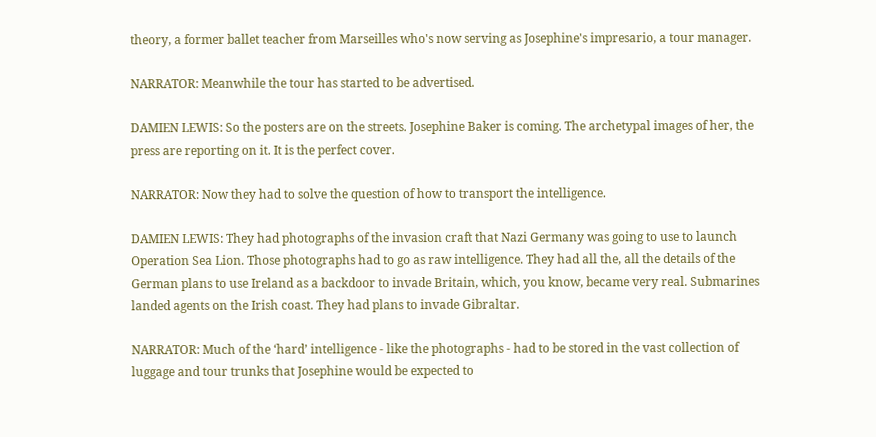theory, a former ballet teacher from Marseilles who's now serving as Josephine's impresario, a tour manager.

NARRATOR: Meanwhile the tour has started to be advertised.

DAMIEN LEWIS: So the posters are on the streets. Josephine Baker is coming. The archetypal images of her, the press are reporting on it. It is the perfect cover.

NARRATOR: Now they had to solve the question of how to transport the intelligence.

DAMIEN LEWIS: They had photographs of the invasion craft that Nazi Germany was going to use to launch Operation Sea Lion. Those photographs had to go as raw intelligence. They had all the, all the details of the German plans to use Ireland as a backdoor to invade Britain, which, you know, became very real. Submarines landed agents on the Irish coast. They had plans to invade Gibraltar.

NARRATOR: Much of the ‘hard’ intelligence - like the photographs - had to be stored in the vast collection of luggage and tour trunks that Josephine would be expected to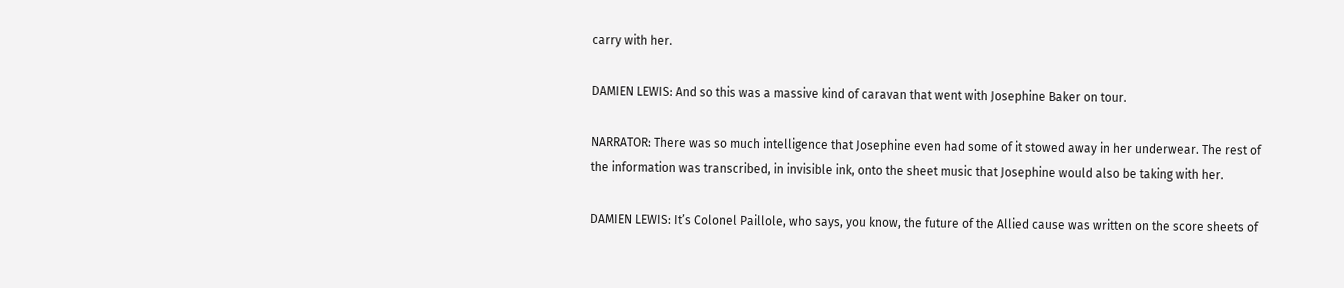carry with her.

DAMIEN LEWIS: And so this was a massive kind of caravan that went with Josephine Baker on tour.

NARRATOR: There was so much intelligence that Josephine even had some of it stowed away in her underwear. The rest of the information was transcribed, in invisible ink, onto the sheet music that Josephine would also be taking with her.

DAMIEN LEWIS: It’s Colonel Paillole, who says, you know, the future of the Allied cause was written on the score sheets of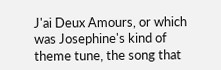J'ai Deux Amours, or which was Josephine's kind of theme tune, the song that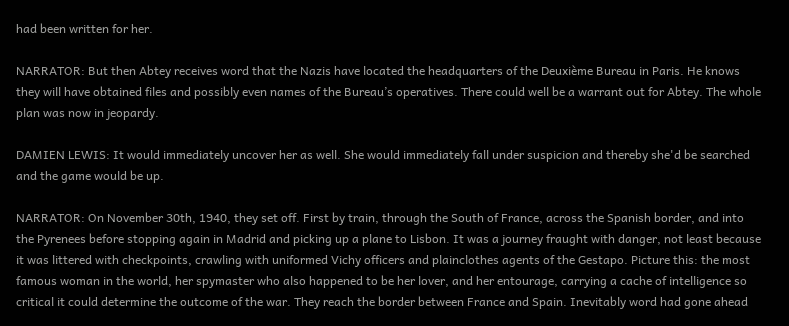had been written for her.

NARRATOR: But then Abtey receives word that the Nazis have located the headquarters of the Deuxième Bureau in Paris. He knows they will have obtained files and possibly even names of the Bureau’s operatives. There could well be a warrant out for Abtey. The whole plan was now in jeopardy.

DAMIEN LEWIS: It would immediately uncover her as well. She would immediately fall under suspicion and thereby she'd be searched and the game would be up.

NARRATOR: On November 30th, 1940, they set off. First by train, through the South of France, across the Spanish border, and into the Pyrenees before stopping again in Madrid and picking up a plane to Lisbon. It was a journey fraught with danger, not least because it was littered with checkpoints, crawling with uniformed Vichy officers and plainclothes agents of the Gestapo. Picture this: the most famous woman in the world, her spymaster who also happened to be her lover, and her entourage, carrying a cache of intelligence so critical it could determine the outcome of the war. They reach the border between France and Spain. Inevitably word had gone ahead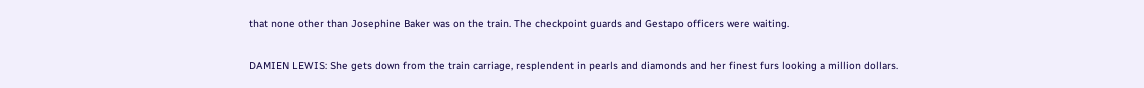that none other than Josephine Baker was on the train. The checkpoint guards and Gestapo officers were waiting.

DAMIEN LEWIS: She gets down from the train carriage, resplendent in pearls and diamonds and her finest furs looking a million dollars.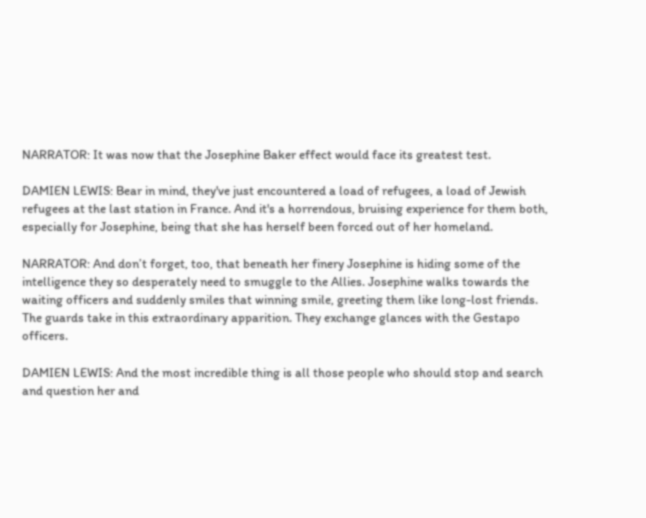NARRATOR: It was now that the Josephine Baker effect would face its greatest test.

DAMIEN LEWIS: Bear in mind, they've just encountered a load of refugees, a load of Jewish refugees at the last station in France. And it's a horrendous, bruising experience for them both, especially for Josephine, being that she has herself been forced out of her homeland.

NARRATOR: And don’t forget, too, that beneath her finery Josephine is hiding some of the intelligence they so desperately need to smuggle to the Allies. Josephine walks towards the waiting officers and suddenly smiles that winning smile, greeting them like long-lost friends. The guards take in this extraordinary apparition. They exchange glances with the Gestapo officers.

DAMIEN LEWIS: And the most incredible thing is all those people who should stop and search and question her and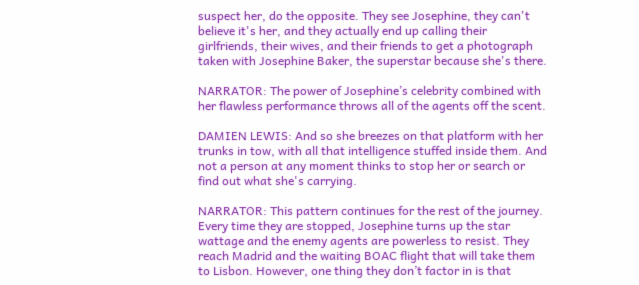suspect her, do the opposite. They see Josephine, they can't believe it's her, and they actually end up calling their girlfriends, their wives, and their friends to get a photograph taken with Josephine Baker, the superstar because she's there.

NARRATOR: The power of Josephine’s celebrity combined with her flawless performance throws all of the agents off the scent.

DAMIEN LEWIS: And so she breezes on that platform with her trunks in tow, with all that intelligence stuffed inside them. And not a person at any moment thinks to stop her or search or find out what she's carrying.

NARRATOR: This pattern continues for the rest of the journey. Every time they are stopped, Josephine turns up the star wattage and the enemy agents are powerless to resist. They reach Madrid and the waiting BOAC flight that will take them to Lisbon. However, one thing they don’t factor in is that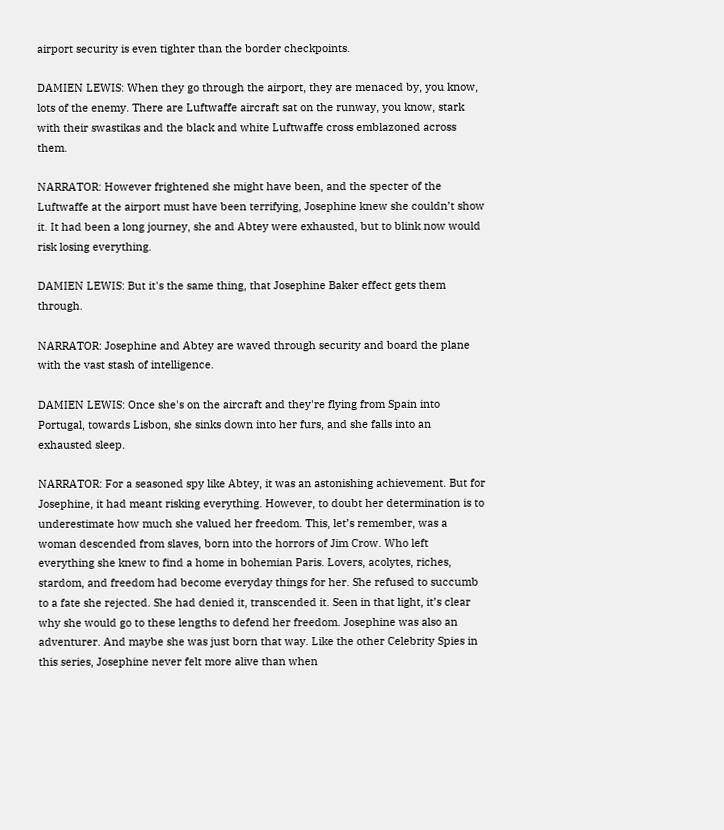airport security is even tighter than the border checkpoints.

DAMIEN LEWIS: When they go through the airport, they are menaced by, you know, lots of the enemy. There are Luftwaffe aircraft sat on the runway, you know, stark with their swastikas and the black and white Luftwaffe cross emblazoned across them.

NARRATOR: However frightened she might have been, and the specter of the Luftwaffe at the airport must have been terrifying, Josephine knew she couldn’t show it. It had been a long journey, she and Abtey were exhausted, but to blink now would risk losing everything.

DAMIEN LEWIS: But it's the same thing, that Josephine Baker effect gets them through.

NARRATOR: Josephine and Abtey are waved through security and board the plane with the vast stash of intelligence.

DAMIEN LEWIS: Once she's on the aircraft and they're flying from Spain into Portugal, towards Lisbon, she sinks down into her furs, and she falls into an exhausted sleep.

NARRATOR: For a seasoned spy like Abtey, it was an astonishing achievement. But for Josephine, it had meant risking everything. However, to doubt her determination is to underestimate how much she valued her freedom. This, let’s remember, was a woman descended from slaves, born into the horrors of Jim Crow. Who left everything she knew to find a home in bohemian Paris. Lovers, acolytes, riches, stardom, and freedom had become everyday things for her. She refused to succumb to a fate she rejected. She had denied it, transcended it. Seen in that light, it’s clear why she would go to these lengths to defend her freedom. Josephine was also an adventurer. And maybe she was just born that way. Like the other Celebrity Spies in this series, Josephine never felt more alive than when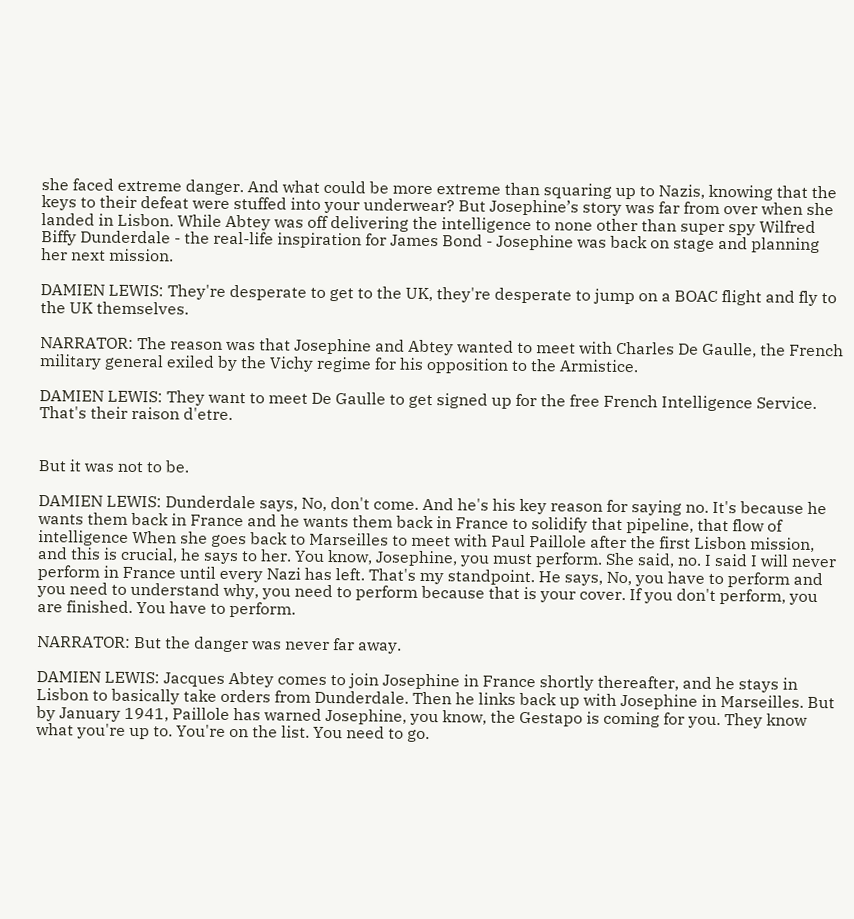she faced extreme danger. And what could be more extreme than squaring up to Nazis, knowing that the keys to their defeat were stuffed into your underwear? But Josephine’s story was far from over when she landed in Lisbon. While Abtey was off delivering the intelligence to none other than super spy Wilfred Biffy Dunderdale - the real-life inspiration for James Bond - Josephine was back on stage and planning her next mission.

DAMIEN LEWIS: They're desperate to get to the UK, they're desperate to jump on a BOAC flight and fly to the UK themselves.

NARRATOR: The reason was that Josephine and Abtey wanted to meet with Charles De Gaulle, the French military general exiled by the Vichy regime for his opposition to the Armistice.

DAMIEN LEWIS: They want to meet De Gaulle to get signed up for the free French Intelligence Service. That's their raison d'etre.


But it was not to be.

DAMIEN LEWIS: Dunderdale says, No, don't come. And he's his key reason for saying no. It's because he wants them back in France and he wants them back in France to solidify that pipeline, that flow of intelligence When she goes back to Marseilles to meet with Paul Paillole after the first Lisbon mission, and this is crucial, he says to her. You know, Josephine, you must perform. She said, no. I said I will never perform in France until every Nazi has left. That's my standpoint. He says, No, you have to perform and you need to understand why, you need to perform because that is your cover. If you don't perform, you are finished. You have to perform.

NARRATOR: But the danger was never far away.

DAMIEN LEWIS: Jacques Abtey comes to join Josephine in France shortly thereafter, and he stays in Lisbon to basically take orders from Dunderdale. Then he links back up with Josephine in Marseilles. But by January 1941, Paillole has warned Josephine, you know, the Gestapo is coming for you. They know what you're up to. You're on the list. You need to go.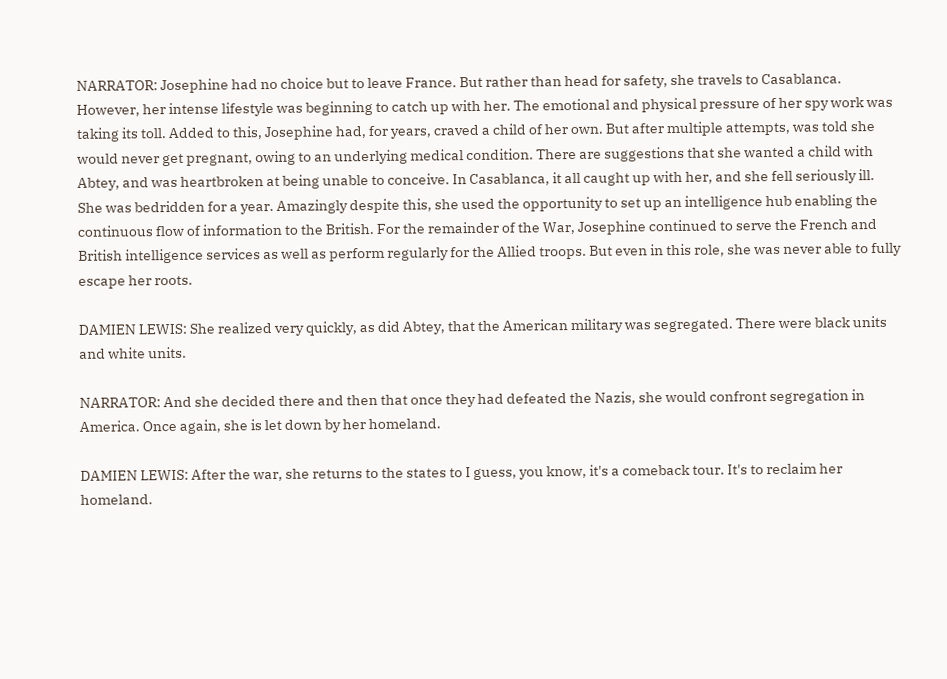NARRATOR: Josephine had no choice but to leave France. But rather than head for safety, she travels to Casablanca. However, her intense lifestyle was beginning to catch up with her. The emotional and physical pressure of her spy work was taking its toll. Added to this, Josephine had, for years, craved a child of her own. But after multiple attempts, was told she would never get pregnant, owing to an underlying medical condition. There are suggestions that she wanted a child with Abtey, and was heartbroken at being unable to conceive. In Casablanca, it all caught up with her, and she fell seriously ill. She was bedridden for a year. Amazingly despite this, she used the opportunity to set up an intelligence hub enabling the continuous flow of information to the British. For the remainder of the War, Josephine continued to serve the French and British intelligence services as well as perform regularly for the Allied troops. But even in this role, she was never able to fully escape her roots.

DAMIEN LEWIS: She realized very quickly, as did Abtey, that the American military was segregated. There were black units and white units.

NARRATOR: And she decided there and then that once they had defeated the Nazis, she would confront segregation in America. Once again, she is let down by her homeland.

DAMIEN LEWIS: After the war, she returns to the states to I guess, you know, it's a comeback tour. It's to reclaim her homeland.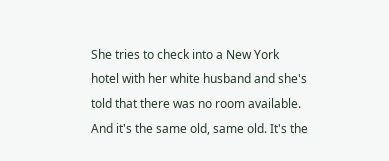She tries to check into a New York hotel with her white husband and she's told that there was no room available. And it's the same old, same old. It's the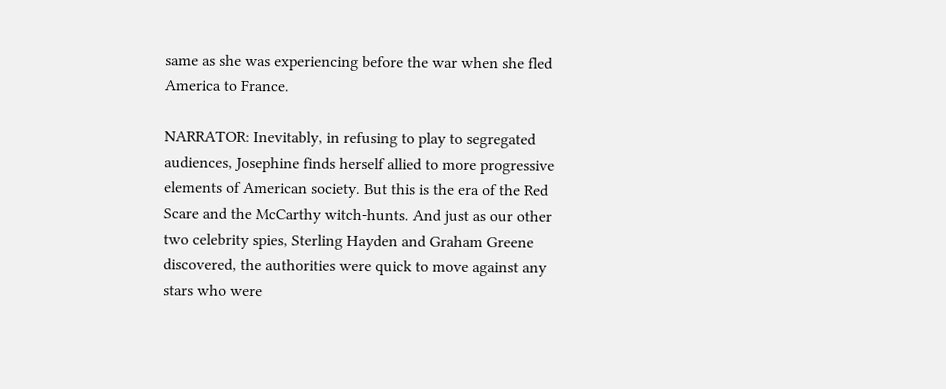same as she was experiencing before the war when she fled America to France.

NARRATOR: Inevitably, in refusing to play to segregated audiences, Josephine finds herself allied to more progressive elements of American society. But this is the era of the Red Scare and the McCarthy witch-hunts. And just as our other two celebrity spies, Sterling Hayden and Graham Greene discovered, the authorities were quick to move against any stars who were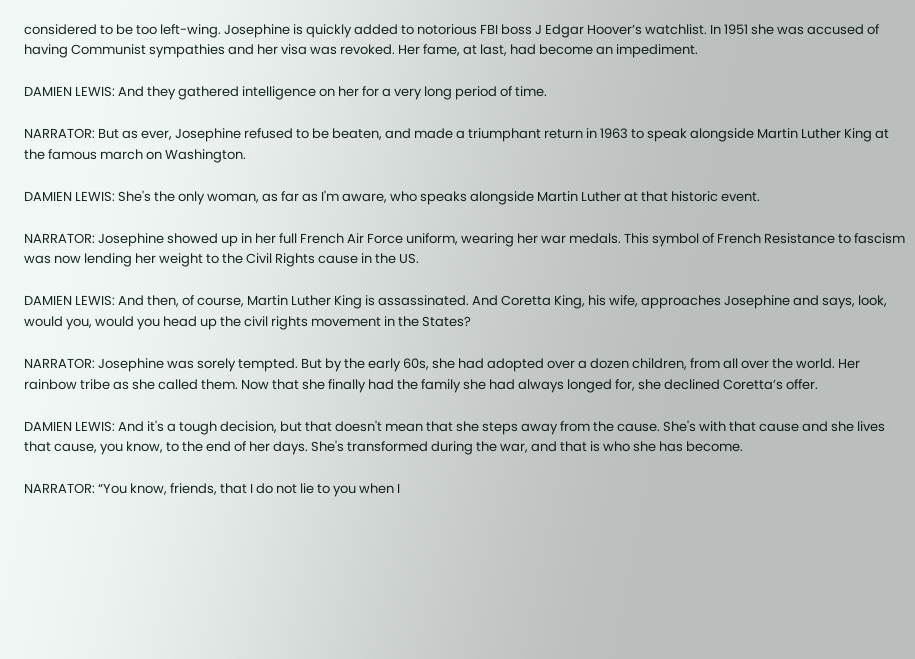considered to be too left-wing. Josephine is quickly added to notorious FBI boss J Edgar Hoover’s watchlist. In 1951 she was accused of having Communist sympathies and her visa was revoked. Her fame, at last, had become an impediment.

DAMIEN LEWIS: And they gathered intelligence on her for a very long period of time.

NARRATOR: But as ever, Josephine refused to be beaten, and made a triumphant return in 1963 to speak alongside Martin Luther King at the famous march on Washington.

DAMIEN LEWIS: She's the only woman, as far as I'm aware, who speaks alongside Martin Luther at that historic event.

NARRATOR: Josephine showed up in her full French Air Force uniform, wearing her war medals. This symbol of French Resistance to fascism was now lending her weight to the Civil Rights cause in the US.

DAMIEN LEWIS: And then, of course, Martin Luther King is assassinated. And Coretta King, his wife, approaches Josephine and says, look, would you, would you head up the civil rights movement in the States?

NARRATOR: Josephine was sorely tempted. But by the early 60s, she had adopted over a dozen children, from all over the world. Her rainbow tribe as she called them. Now that she finally had the family she had always longed for, she declined Coretta’s offer.

DAMIEN LEWIS: And it's a tough decision, but that doesn't mean that she steps away from the cause. She's with that cause and she lives that cause, you know, to the end of her days. She's transformed during the war, and that is who she has become.

NARRATOR: “You know, friends, that I do not lie to you when I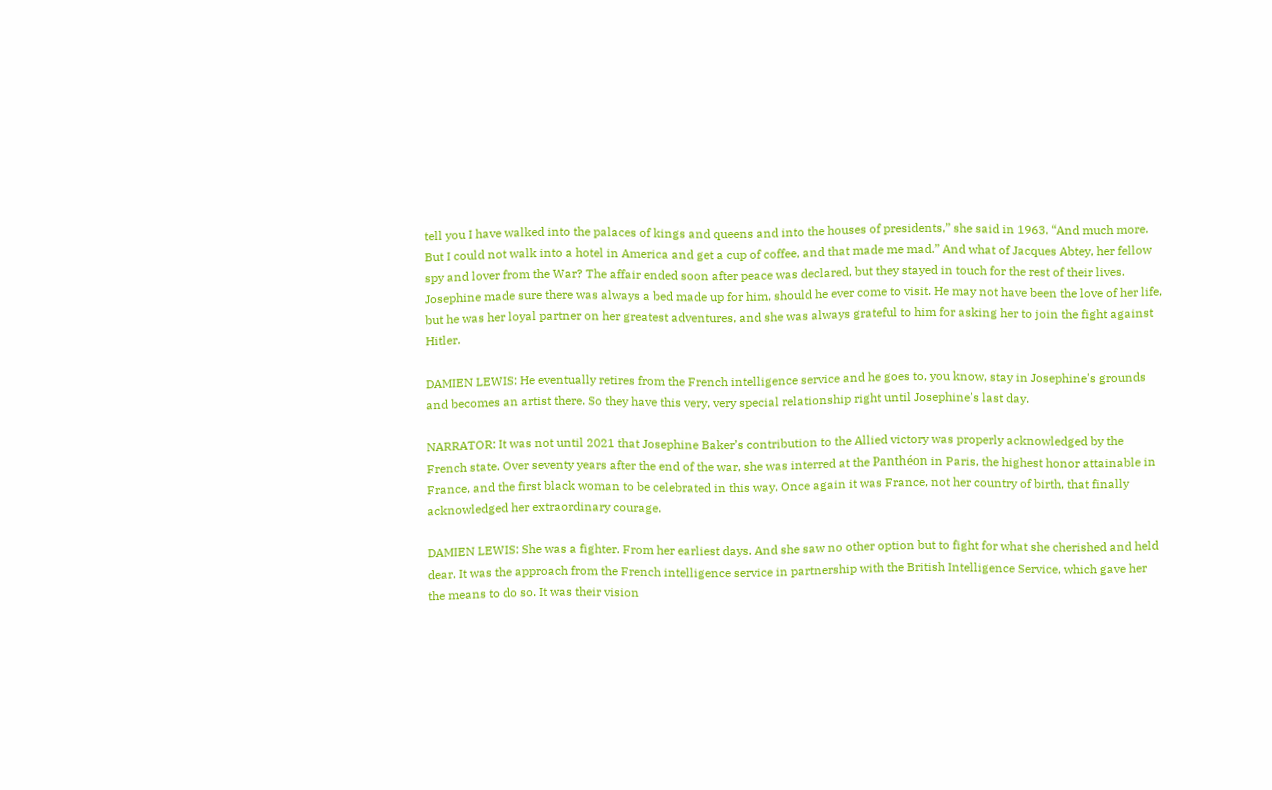tell you I have walked into the palaces of kings and queens and into the houses of presidents,” she said in 1963. “And much more. But I could not walk into a hotel in America and get a cup of coffee, and that made me mad.” And what of Jacques Abtey, her fellow spy and lover from the War? The affair ended soon after peace was declared, but they stayed in touch for the rest of their lives. Josephine made sure there was always a bed made up for him, should he ever come to visit. He may not have been the love of her life, but he was her loyal partner on her greatest adventures, and she was always grateful to him for asking her to join the fight against Hitler.

DAMIEN LEWIS: He eventually retires from the French intelligence service and he goes to, you know, stay in Josephine's grounds and becomes an artist there. So they have this very, very special relationship right until Josephine's last day.

NARRATOR: It was not until 2021 that Josephine Baker’s contribution to the Allied victory was properly acknowledged by the French state. Over seventy years after the end of the war, she was interred at the Panthéon in Paris, the highest honor attainable in France, and the first black woman to be celebrated in this way. Once again it was France, not her country of birth, that finally acknowledged her extraordinary courage.

DAMIEN LEWIS: She was a fighter. From her earliest days. And she saw no other option but to fight for what she cherished and held dear. It was the approach from the French intelligence service in partnership with the British Intelligence Service, which gave her the means to do so. It was their vision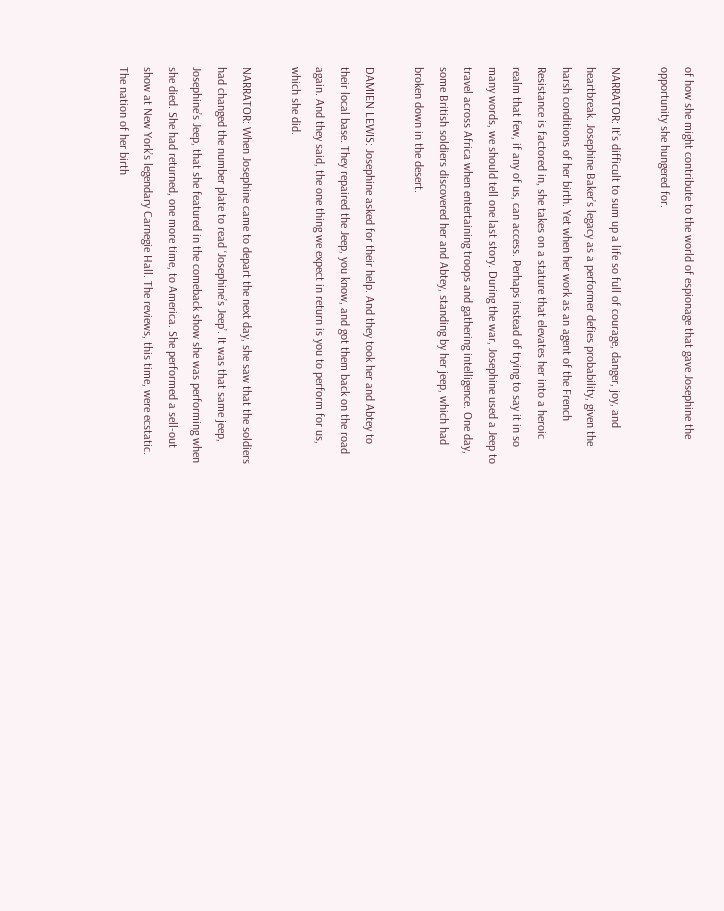of how she might contribute to the world of espionage that gave Josephine the opportunity she hungered for.

NARRATOR: It’s difficult to sum up a life so full of courage, danger, joy, and heartbreak. Josephine Baker’s legacy as a performer defies probability, given the harsh conditions of her birth. Yet when her work as an agent of the French Resistance is factored in, she takes on a stature that elevates her into a heroic realm that few, if any of us, can access. Perhaps instead of trying to say it in so many words, we should tell one last story. During the war, Josephine used a Jeep to travel across Africa when entertaining troops and gathering intelligence. One day, some British soldiers discovered her and Abtey, standing by her jeep, which had broken down in the desert.

DAMIEN LEWIS: Josephine asked for their help. And they took her and Abtey to their local base. They repaired the Jeep, you know, and got them back on the road again. And they said, the one thing we expect in return is you to perform for us, which she did.

NARRATOR: When Josephine came to depart the next day, she saw that the soldiers had changed the number plate to read ‘Josephine’s Jeep’. It was that same jeep, Josephine’s Jeep, that she featured in the comeback show she was performing when she died. She had returned, one more time, to America. She performed a sell-out show at New York’s legendary Carnegie Hall. The reviews, this time, were ecstatic. The nation of her birth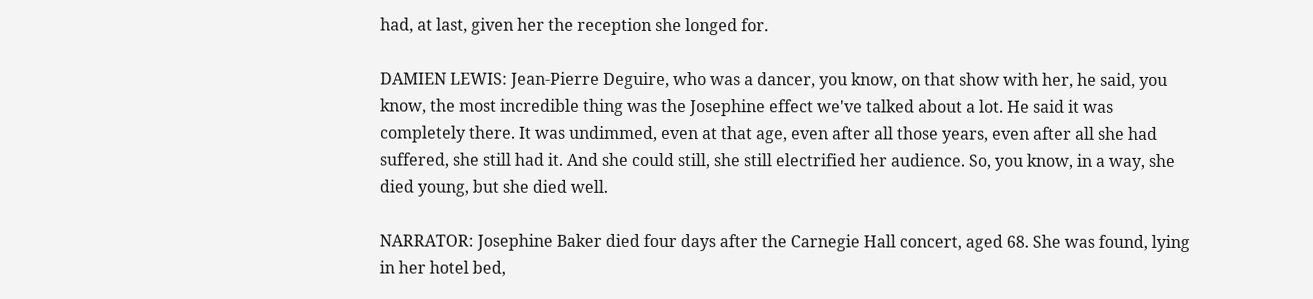had, at last, given her the reception she longed for.

DAMIEN LEWIS: Jean-Pierre Deguire, who was a dancer, you know, on that show with her, he said, you know, the most incredible thing was the Josephine effect we've talked about a lot. He said it was completely there. It was undimmed, even at that age, even after all those years, even after all she had suffered, she still had it. And she could still, she still electrified her audience. So, you know, in a way, she died young, but she died well.

NARRATOR: Josephine Baker died four days after the Carnegie Hall concert, aged 68. She was found, lying in her hotel bed,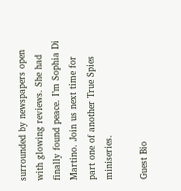surrounded by newspapers open with glowing reviews. She had finally found peace. I’m Sophia Di Martino. Join us next time for part one of another True Spies miniseries.

Guest Bio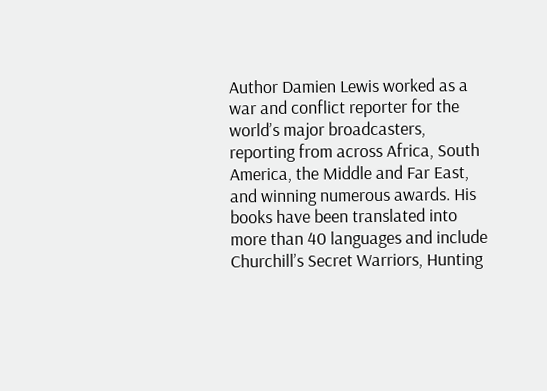Author Damien Lewis worked as a war and conflict reporter for the world’s major broadcasters, reporting from across Africa, South America, the Middle and Far East, and winning numerous awards. His books have been translated into more than 40 languages and include Churchill’s Secret Warriors, Hunting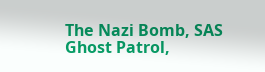The Nazi Bomb, SAS Ghost Patrol,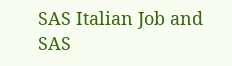SAS Italian Job and SAS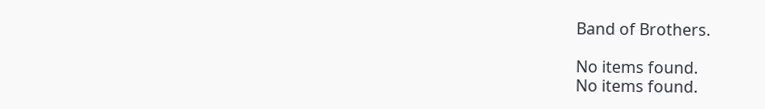Band of Brothers.

No items found.
No items found.